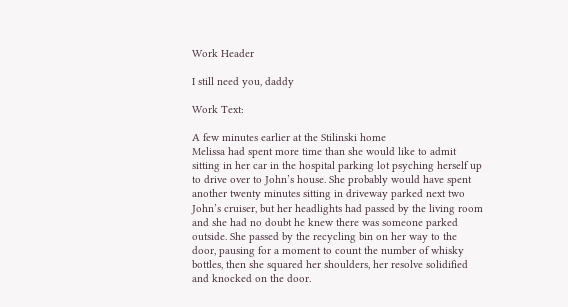Work Header

I still need you, daddy

Work Text:

A few minutes earlier at the Stilinski home
Melissa had spent more time than she would like to admit sitting in her car in the hospital parking lot psyching herself up to drive over to John’s house. She probably would have spent another twenty minutes sitting in driveway parked next two John’s cruiser, but her headlights had passed by the living room and she had no doubt he knew there was someone parked outside. She passed by the recycling bin on her way to the door, pausing for a moment to count the number of whisky bottles, then she squared her shoulders, her resolve solidified and knocked on the door.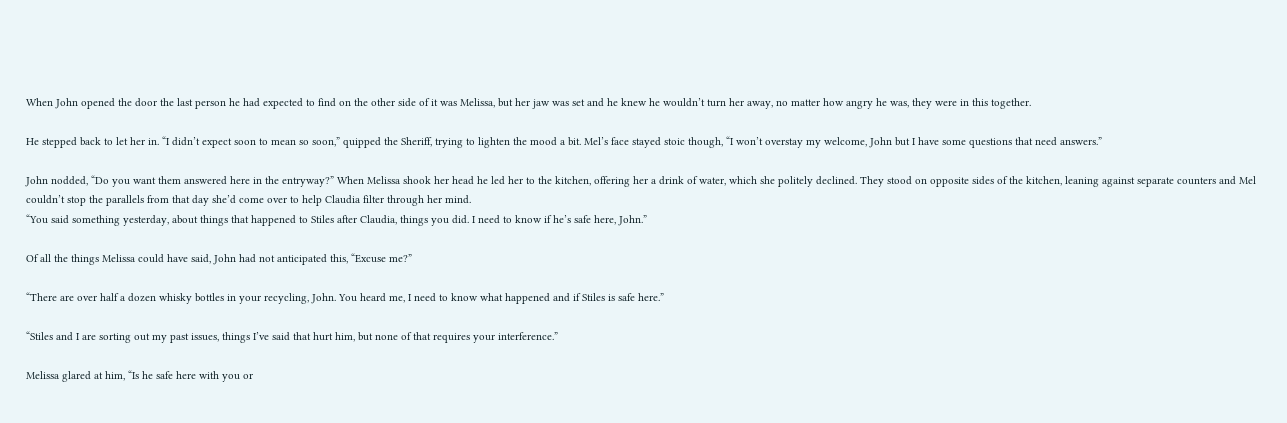When John opened the door the last person he had expected to find on the other side of it was Melissa, but her jaw was set and he knew he wouldn’t turn her away, no matter how angry he was, they were in this together.

He stepped back to let her in. “I didn’t expect soon to mean so soon,” quipped the Sheriff, trying to lighten the mood a bit. Mel’s face stayed stoic though, “I won’t overstay my welcome, John but I have some questions that need answers.”

John nodded, “Do you want them answered here in the entryway?” When Melissa shook her head he led her to the kitchen, offering her a drink of water, which she politely declined. They stood on opposite sides of the kitchen, leaning against separate counters and Mel couldn’t stop the parallels from that day she’d come over to help Claudia filter through her mind.
“You said something yesterday, about things that happened to Stiles after Claudia, things you did. I need to know if he’s safe here, John.”

Of all the things Melissa could have said, John had not anticipated this, “Excuse me?”

“There are over half a dozen whisky bottles in your recycling, John. You heard me, I need to know what happened and if Stiles is safe here.”

“Stiles and I are sorting out my past issues, things I’ve said that hurt him, but none of that requires your interference.”

Melissa glared at him, “Is he safe here with you or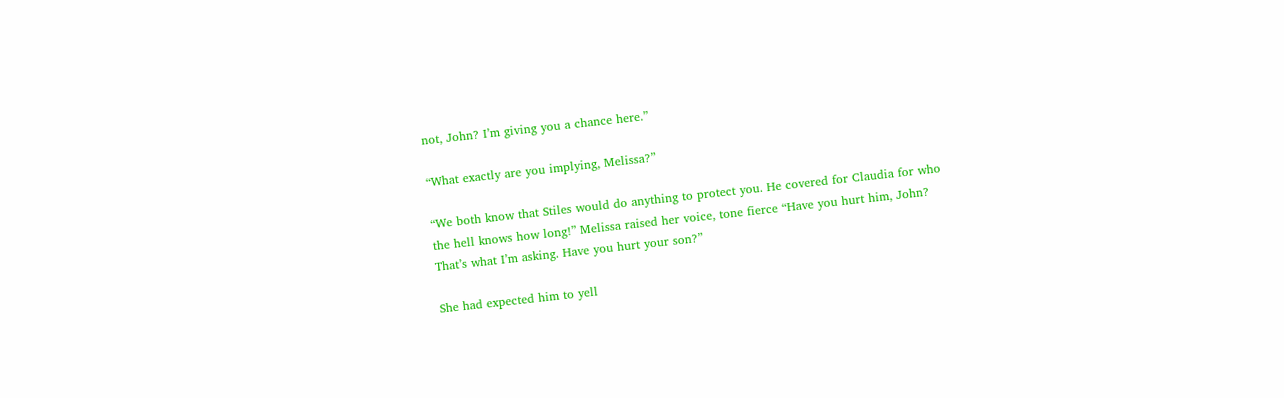not, John? I’m giving you a chance here.”

“What exactly are you implying, Melissa?”

“We both know that Stiles would do anything to protect you. He covered for Claudia for who the hell knows how long!” Melissa raised her voice, tone fierce “Have you hurt him, John? That’s what I’m asking. Have you hurt your son?”

She had expected him to yell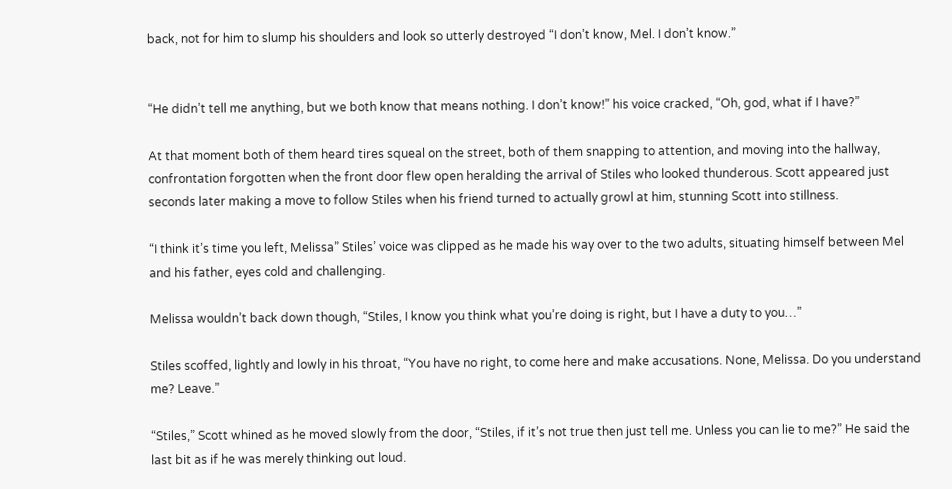back, not for him to slump his shoulders and look so utterly destroyed “I don’t know, Mel. I don’t know.”


“He didn’t tell me anything, but we both know that means nothing. I don’t know!” his voice cracked, “Oh, god, what if I have?”

At that moment both of them heard tires squeal on the street, both of them snapping to attention, and moving into the hallway, confrontation forgotten when the front door flew open heralding the arrival of Stiles who looked thunderous. Scott appeared just seconds later making a move to follow Stiles when his friend turned to actually growl at him, stunning Scott into stillness.

“I think it’s time you left, Melissa” Stiles’ voice was clipped as he made his way over to the two adults, situating himself between Mel and his father, eyes cold and challenging.

Melissa wouldn’t back down though, “Stiles, I know you think what you’re doing is right, but I have a duty to you…”

Stiles scoffed, lightly and lowly in his throat, “You have no right, to come here and make accusations. None, Melissa. Do you understand me? Leave.”

“Stiles,” Scott whined as he moved slowly from the door, “Stiles, if it’s not true then just tell me. Unless you can lie to me?” He said the last bit as if he was merely thinking out loud.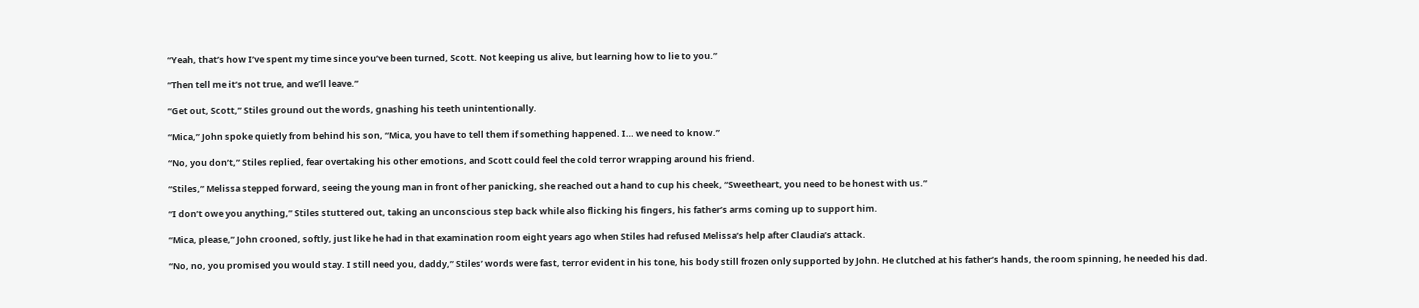“Yeah, that’s how I’ve spent my time since you’ve been turned, Scott. Not keeping us alive, but learning how to lie to you.”

“Then tell me it’s not true, and we’ll leave.”

“Get out, Scott,” Stiles ground out the words, gnashing his teeth unintentionally.

“Mica,” John spoke quietly from behind his son, “Mica, you have to tell them if something happened. I… we need to know.”

“No, you don’t,” Stiles replied, fear overtaking his other emotions, and Scott could feel the cold terror wrapping around his friend.

“Stiles,” Melissa stepped forward, seeing the young man in front of her panicking, she reached out a hand to cup his cheek, “Sweetheart, you need to be honest with us.”

“I don’t owe you anything,” Stiles stuttered out, taking an unconscious step back while also flicking his fingers, his father’s arms coming up to support him.

“Mica, please,” John crooned, softly, just like he had in that examination room eight years ago when Stiles had refused Melissa’s help after Claudia’s attack.

“No, no, you promised you would stay. I still need you, daddy,” Stiles’ words were fast, terror evident in his tone, his body still frozen only supported by John. He clutched at his father’s hands, the room spinning, he needed his dad.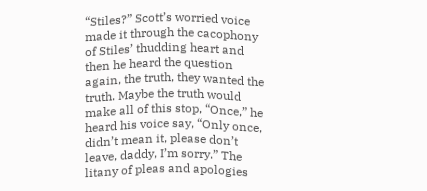“Stiles?” Scott’s worried voice made it through the cacophony of Stiles’ thudding heart and then he heard the question again, the truth, they wanted the truth. Maybe the truth would make all of this stop, “Once,” he heard his voice say, “Only once, didn’t mean it, please don’t leave, daddy, I’m sorry.” The litany of pleas and apologies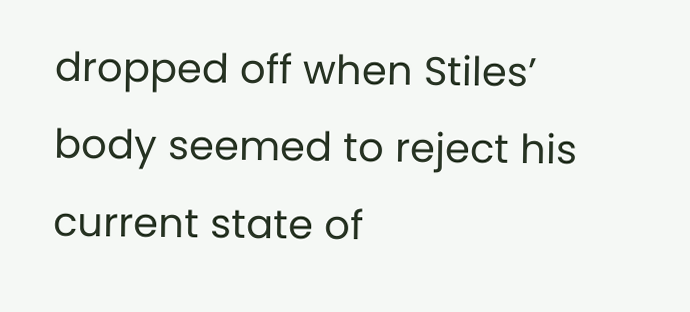dropped off when Stiles’ body seemed to reject his current state of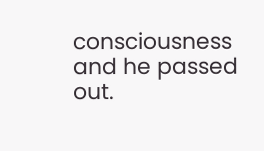consciousness and he passed out.